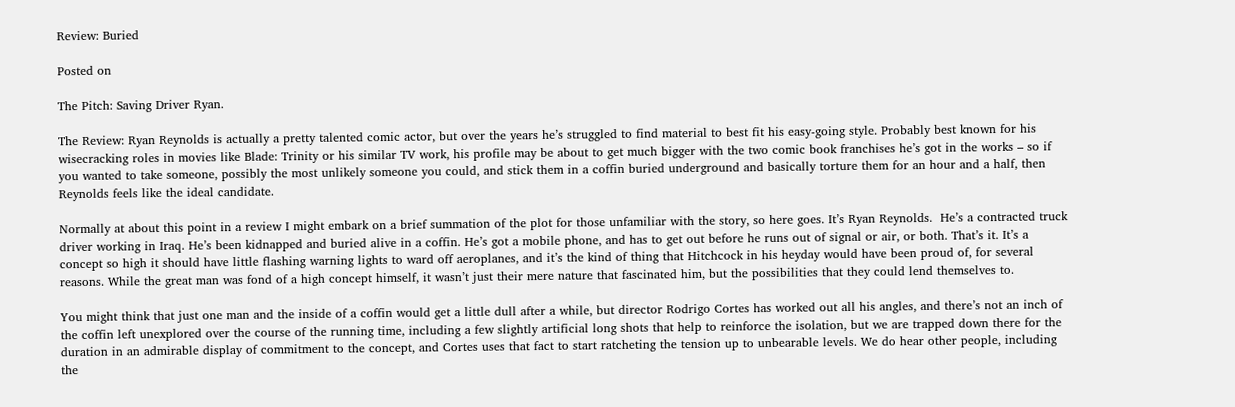Review: Buried

Posted on

The Pitch: Saving Driver Ryan.

The Review: Ryan Reynolds is actually a pretty talented comic actor, but over the years he’s struggled to find material to best fit his easy-going style. Probably best known for his wisecracking roles in movies like Blade: Trinity or his similar TV work, his profile may be about to get much bigger with the two comic book franchises he’s got in the works – so if you wanted to take someone, possibly the most unlikely someone you could, and stick them in a coffin buried underground and basically torture them for an hour and a half, then Reynolds feels like the ideal candidate.

Normally at about this point in a review I might embark on a brief summation of the plot for those unfamiliar with the story, so here goes. It’s Ryan Reynolds.  He’s a contracted truck driver working in Iraq. He’s been kidnapped and buried alive in a coffin. He’s got a mobile phone, and has to get out before he runs out of signal or air, or both. That’s it. It’s a concept so high it should have little flashing warning lights to ward off aeroplanes, and it’s the kind of thing that Hitchcock in his heyday would have been proud of, for several reasons. While the great man was fond of a high concept himself, it wasn’t just their mere nature that fascinated him, but the possibilities that they could lend themselves to.

You might think that just one man and the inside of a coffin would get a little dull after a while, but director Rodrigo Cortes has worked out all his angles, and there’s not an inch of the coffin left unexplored over the course of the running time, including a few slightly artificial long shots that help to reinforce the isolation, but we are trapped down there for the duration in an admirable display of commitment to the concept, and Cortes uses that fact to start ratcheting the tension up to unbearable levels. We do hear other people, including the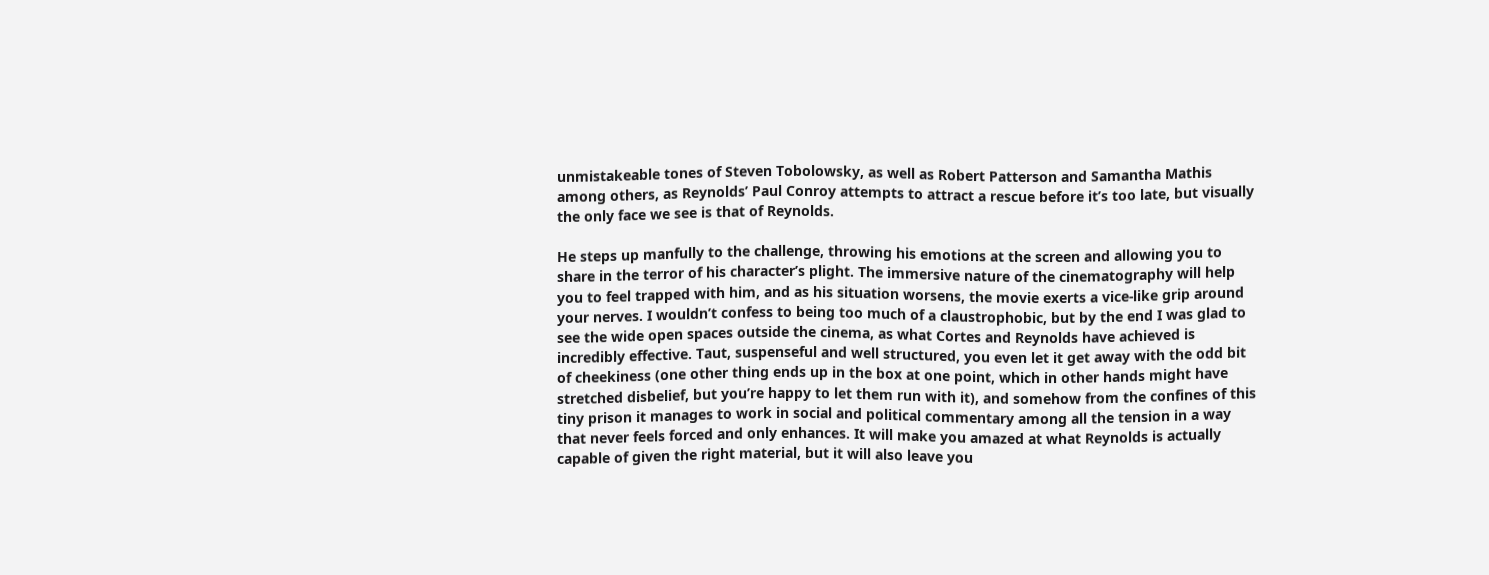unmistakeable tones of Steven Tobolowsky, as well as Robert Patterson and Samantha Mathis among others, as Reynolds’ Paul Conroy attempts to attract a rescue before it’s too late, but visually the only face we see is that of Reynolds.

He steps up manfully to the challenge, throwing his emotions at the screen and allowing you to share in the terror of his character’s plight. The immersive nature of the cinematography will help you to feel trapped with him, and as his situation worsens, the movie exerts a vice-like grip around your nerves. I wouldn’t confess to being too much of a claustrophobic, but by the end I was glad to see the wide open spaces outside the cinema, as what Cortes and Reynolds have achieved is incredibly effective. Taut, suspenseful and well structured, you even let it get away with the odd bit of cheekiness (one other thing ends up in the box at one point, which in other hands might have stretched disbelief, but you’re happy to let them run with it), and somehow from the confines of this tiny prison it manages to work in social and political commentary among all the tension in a way that never feels forced and only enhances. It will make you amazed at what Reynolds is actually capable of given the right material, but it will also leave you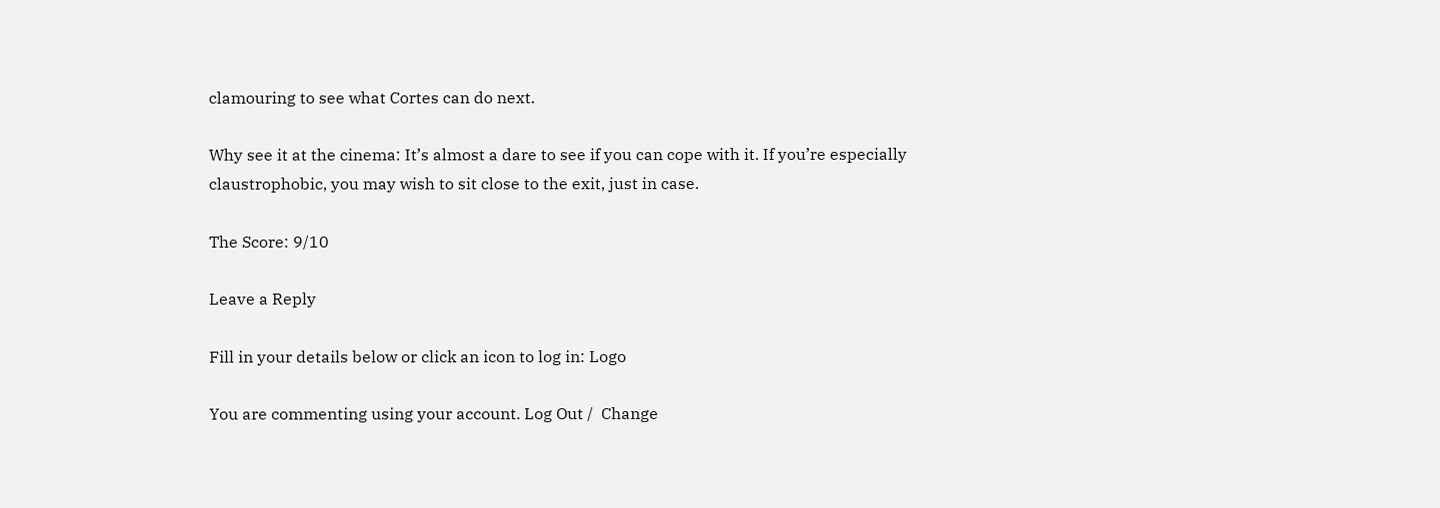clamouring to see what Cortes can do next.

Why see it at the cinema: It’s almost a dare to see if you can cope with it. If you’re especially claustrophobic, you may wish to sit close to the exit, just in case.

The Score: 9/10

Leave a Reply

Fill in your details below or click an icon to log in: Logo

You are commenting using your account. Log Out /  Change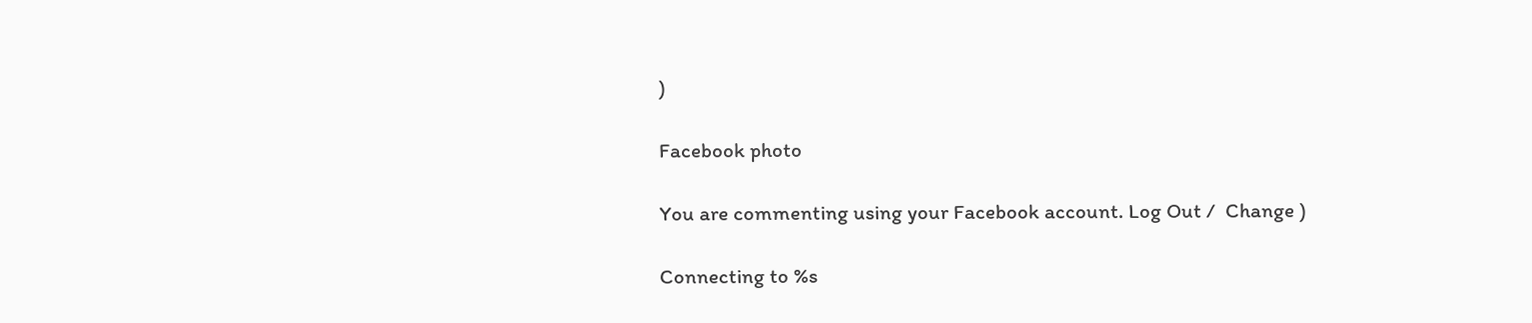)

Facebook photo

You are commenting using your Facebook account. Log Out /  Change )

Connecting to %s